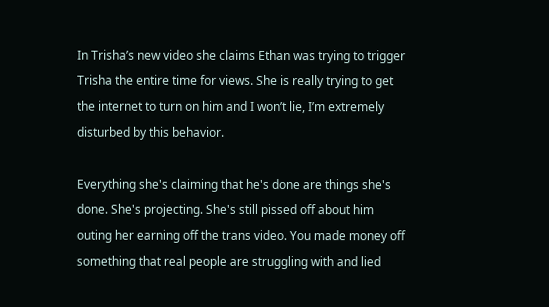In Trisha’s new video she claims Ethan was trying to trigger Trisha the entire time for views. She is really trying to get the internet to turn on him and I won’t lie, I’m extremely disturbed by this behavior.

Everything she's claiming that he's done are things she's done. She's projecting. She's still pissed off about him outing her earning off the trans video. You made money off something that real people are struggling with and lied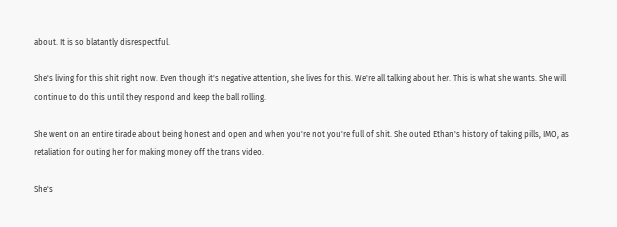about. It is so blatantly disrespectful.

She's living for this shit right now. Even though it's negative attention, she lives for this. We're all talking about her. This is what she wants. She will continue to do this until they respond and keep the ball rolling.

She went on an entire tirade about being honest and open and when you're not you're full of shit. She outed Ethan's history of taking pills, IMO, as retaliation for outing her for making money off the trans video.

She's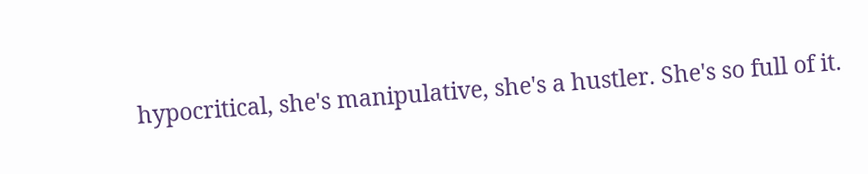hypocritical, she's manipulative, she's a hustler. She's so full of it.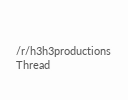/r/h3h3productions Thread